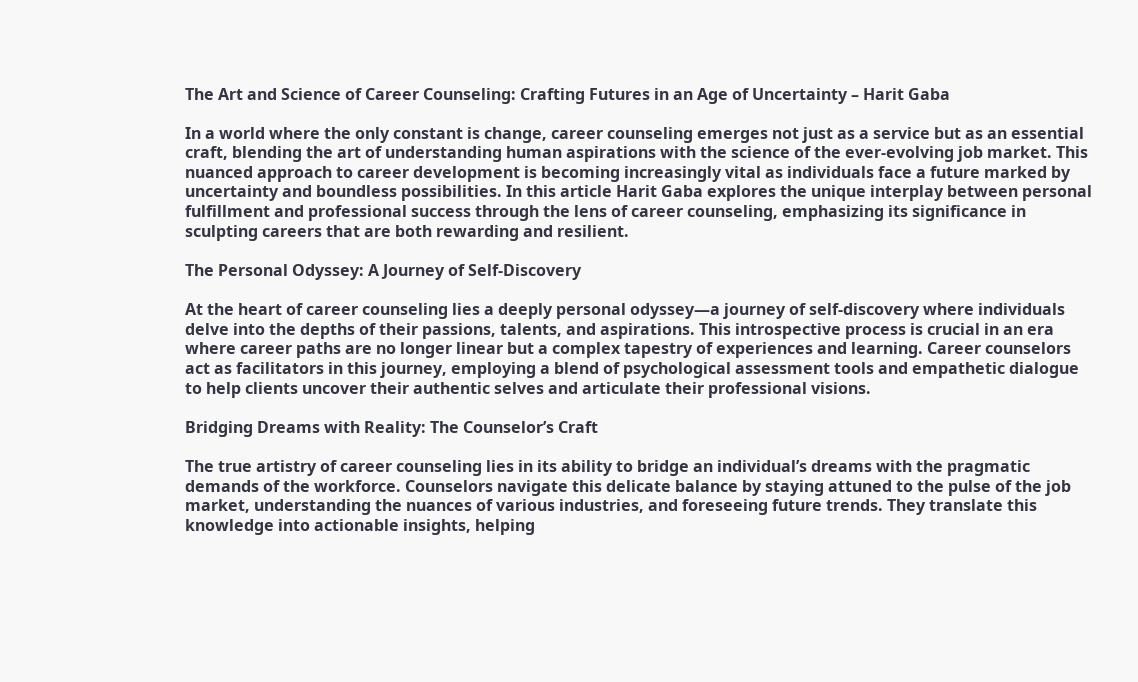The Art and Science of Career Counseling: Crafting Futures in an Age of Uncertainty – Harit Gaba

In a world where the only constant is change, career counseling emerges not just as a service but as an essential craft, blending the art of understanding human aspirations with the science of the ever-evolving job market. This nuanced approach to career development is becoming increasingly vital as individuals face a future marked by uncertainty and boundless possibilities. In this article Harit Gaba explores the unique interplay between personal fulfillment and professional success through the lens of career counseling, emphasizing its significance in sculpting careers that are both rewarding and resilient.

The Personal Odyssey: A Journey of Self-Discovery

At the heart of career counseling lies a deeply personal odyssey—a journey of self-discovery where individuals delve into the depths of their passions, talents, and aspirations. This introspective process is crucial in an era where career paths are no longer linear but a complex tapestry of experiences and learning. Career counselors act as facilitators in this journey, employing a blend of psychological assessment tools and empathetic dialogue to help clients uncover their authentic selves and articulate their professional visions.

Bridging Dreams with Reality: The Counselor’s Craft

The true artistry of career counseling lies in its ability to bridge an individual’s dreams with the pragmatic demands of the workforce. Counselors navigate this delicate balance by staying attuned to the pulse of the job market, understanding the nuances of various industries, and foreseeing future trends. They translate this knowledge into actionable insights, helping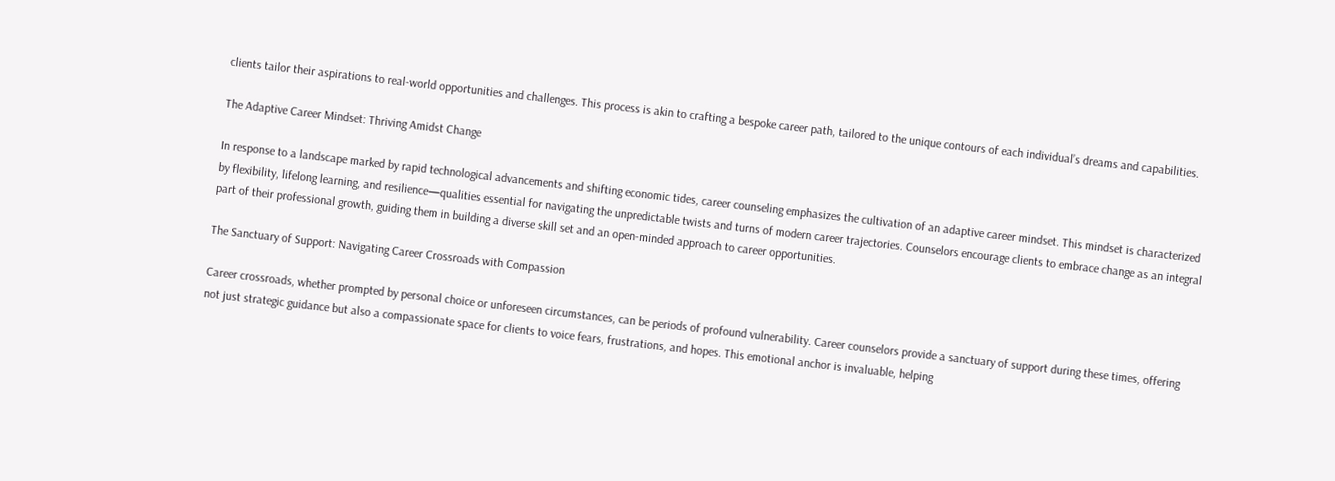clients tailor their aspirations to real-world opportunities and challenges. This process is akin to crafting a bespoke career path, tailored to the unique contours of each individual’s dreams and capabilities.

The Adaptive Career Mindset: Thriving Amidst Change

In response to a landscape marked by rapid technological advancements and shifting economic tides, career counseling emphasizes the cultivation of an adaptive career mindset. This mindset is characterized by flexibility, lifelong learning, and resilience—qualities essential for navigating the unpredictable twists and turns of modern career trajectories. Counselors encourage clients to embrace change as an integral part of their professional growth, guiding them in building a diverse skill set and an open-minded approach to career opportunities.

The Sanctuary of Support: Navigating Career Crossroads with Compassion

Career crossroads, whether prompted by personal choice or unforeseen circumstances, can be periods of profound vulnerability. Career counselors provide a sanctuary of support during these times, offering not just strategic guidance but also a compassionate space for clients to voice fears, frustrations, and hopes. This emotional anchor is invaluable, helping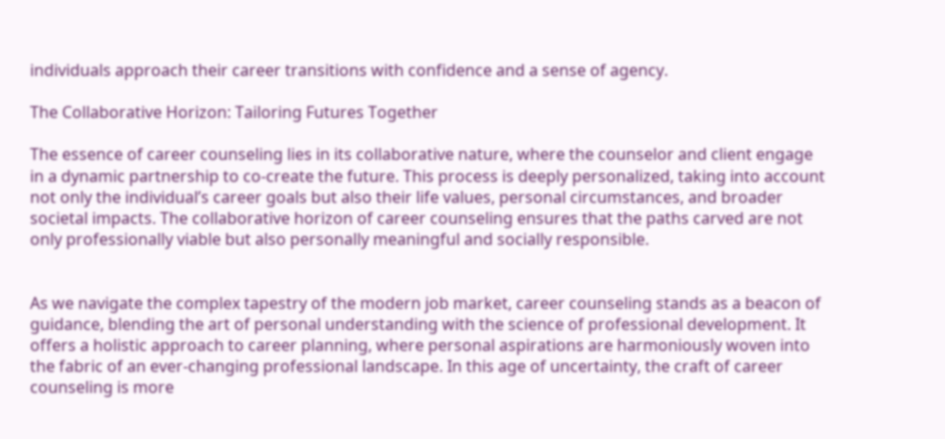individuals approach their career transitions with confidence and a sense of agency.

The Collaborative Horizon: Tailoring Futures Together

The essence of career counseling lies in its collaborative nature, where the counselor and client engage in a dynamic partnership to co-create the future. This process is deeply personalized, taking into account not only the individual’s career goals but also their life values, personal circumstances, and broader societal impacts. The collaborative horizon of career counseling ensures that the paths carved are not only professionally viable but also personally meaningful and socially responsible.


As we navigate the complex tapestry of the modern job market, career counseling stands as a beacon of guidance, blending the art of personal understanding with the science of professional development. It offers a holistic approach to career planning, where personal aspirations are harmoniously woven into the fabric of an ever-changing professional landscape. In this age of uncertainty, the craft of career counseling is more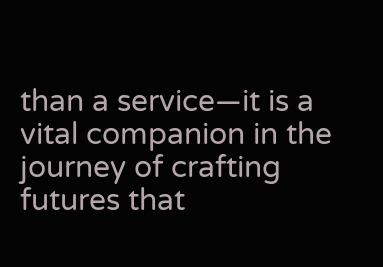than a service—it is a vital companion in the journey of crafting futures that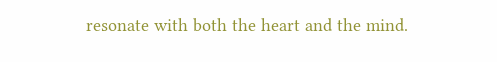resonate with both the heart and the mind.